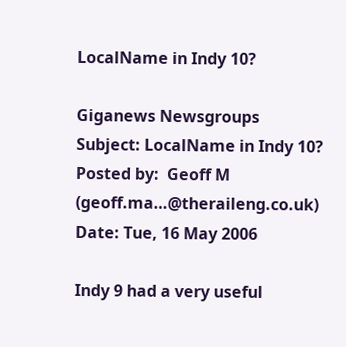LocalName in Indy 10?

Giganews Newsgroups
Subject: LocalName in Indy 10?
Posted by:  Geoff M (geoff.ma…@theraileng.co.uk)
Date: Tue, 16 May 2006

Indy 9 had a very useful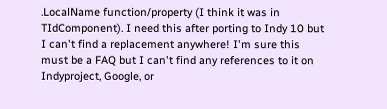.LocalName function/property (I think it was in TIdComponent). I need this after porting to Indy 10 but I can't find a replacement anywhere! I'm sure this must be a FAQ but I can't find any references to it on Indyproject, Google, or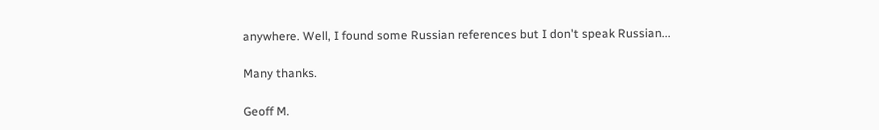anywhere. Well, I found some Russian references but I don't speak Russian...

Many thanks.

Geoff M.